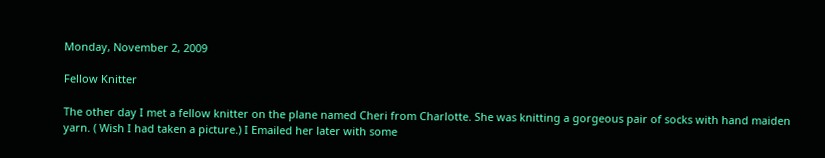Monday, November 2, 2009

Fellow Knitter

The other day I met a fellow knitter on the plane named Cheri from Charlotte. She was knitting a gorgeous pair of socks with hand maiden yarn. ( Wish I had taken a picture.) I Emailed her later with some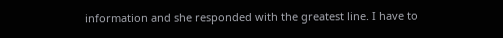information and she responded with the greatest line. I have to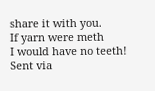share it with you.
If yarn were meth
I would have no teeth!
Sent via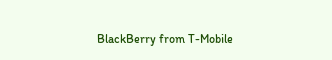BlackBerry from T-Mobile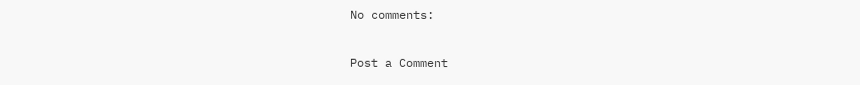No comments:

Post a Comment